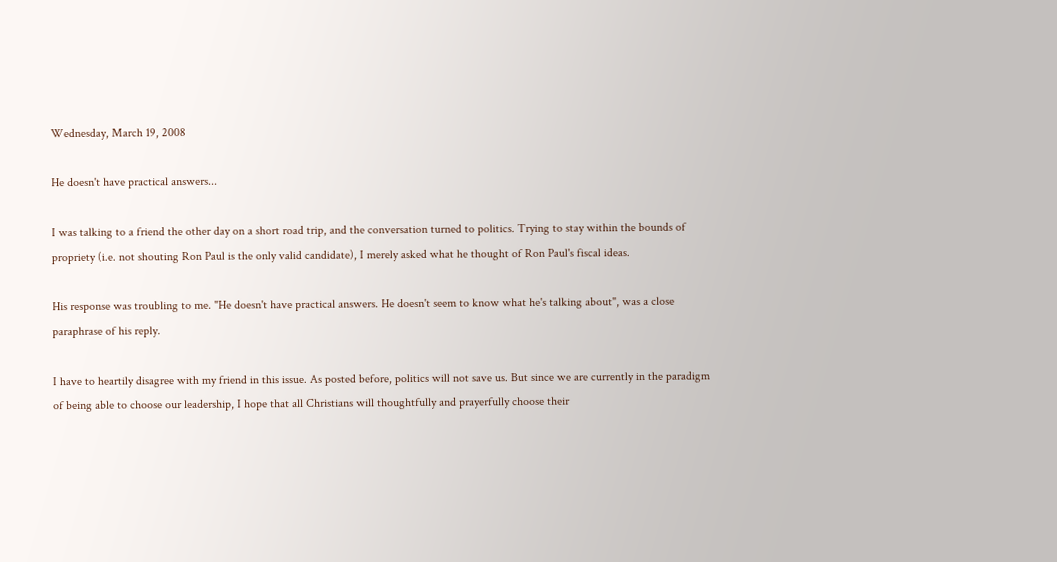Wednesday, March 19, 2008

He doesn't have practical answers...

I was talking to a friend the other day on a short road trip, and the conversation turned to politics. Trying to stay within the bounds of propriety (i.e. not shouting Ron Paul is the only valid candidate), I merely asked what he thought of Ron Paul's fiscal ideas.

His response was troubling to me. "He doesn't have practical answers. He doesn't seem to know what he's talking about", was a close paraphrase of his reply.

I have to heartily disagree with my friend in this issue. As posted before, politics will not save us. But since we are currently in the paradigm of being able to choose our leadership, I hope that all Christians will thoughtfully and prayerfully choose their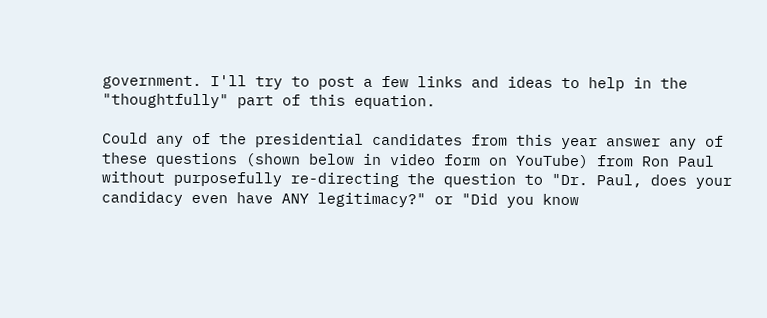government. I'll try to post a few links and ideas to help in the "thoughtfully" part of this equation.

Could any of the presidential candidates from this year answer any of these questions (shown below in video form on YouTube) from Ron Paul without purposefully re-directing the question to "Dr. Paul, does your candidacy even have ANY legitimacy?" or "Did you know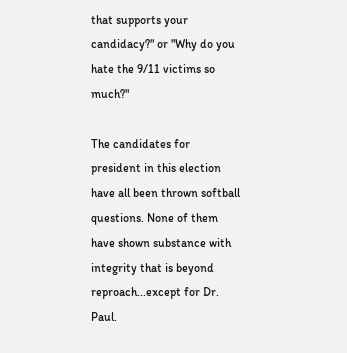that supports your candidacy?" or "Why do you hate the 9/11 victims so much?"

The candidates for president in this election have all been thrown softball questions. None of them have shown substance with integrity that is beyond reproach...except for Dr. Paul.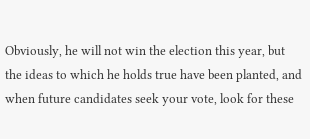Obviously, he will not win the election this year, but the ideas to which he holds true have been planted, and when future candidates seek your vote, look for these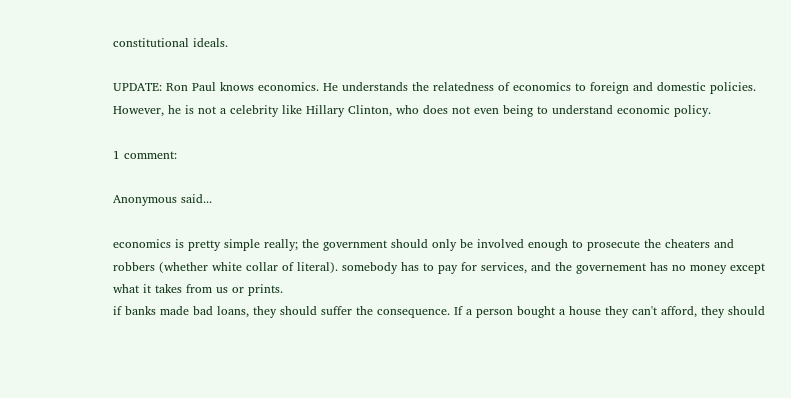constitutional ideals.

UPDATE: Ron Paul knows economics. He understands the relatedness of economics to foreign and domestic policies. However, he is not a celebrity like Hillary Clinton, who does not even being to understand economic policy.

1 comment:

Anonymous said...

economics is pretty simple really; the government should only be involved enough to prosecute the cheaters and robbers (whether white collar of literal). somebody has to pay for services, and the governement has no money except what it takes from us or prints.
if banks made bad loans, they should suffer the consequence. If a person bought a house they can't afford, they should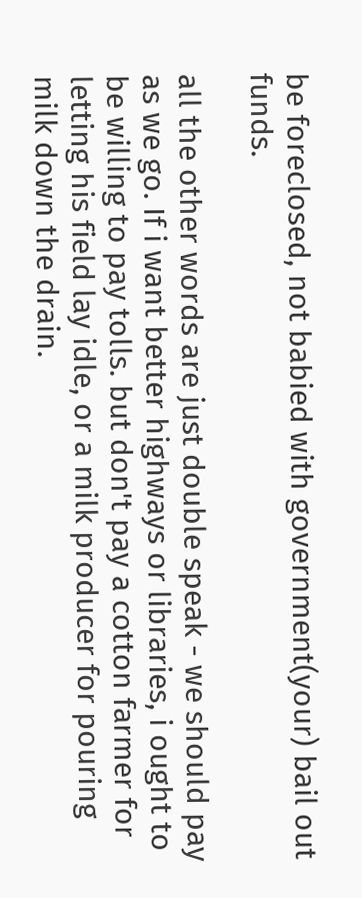be foreclosed, not babied with government(your) bail out funds.

all the other words are just double speak - we should pay as we go. If i want better highways or libraries, i ought to be willing to pay tolls. but don't pay a cotton farmer for letting his field lay idle, or a milk producer for pouring milk down the drain.